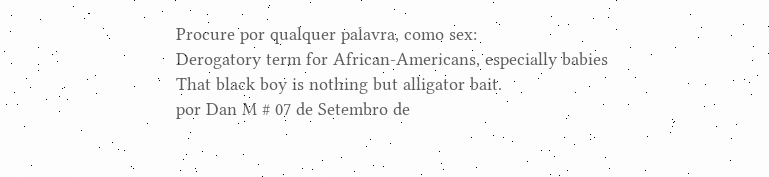Procure por qualquer palavra, como sex:
Derogatory term for African-Americans, especially babies
That black boy is nothing but alligator bait.
por Dan M # 07 de Setembro de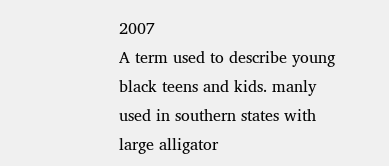2007
A term used to describe young black teens and kids. manly used in southern states with large alligator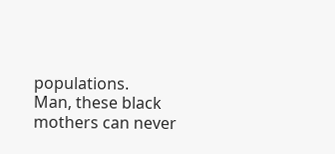populations.
Man, these black mothers can never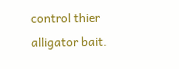control thier alligator bait.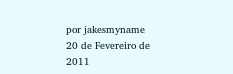por jakesmyname 20 de Fevereiro de 2011